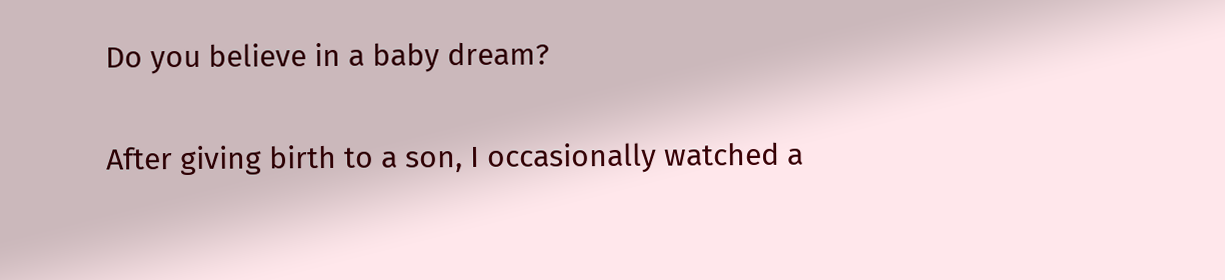Do you believe in a baby dream?

After giving birth to a son, I occasionally watched a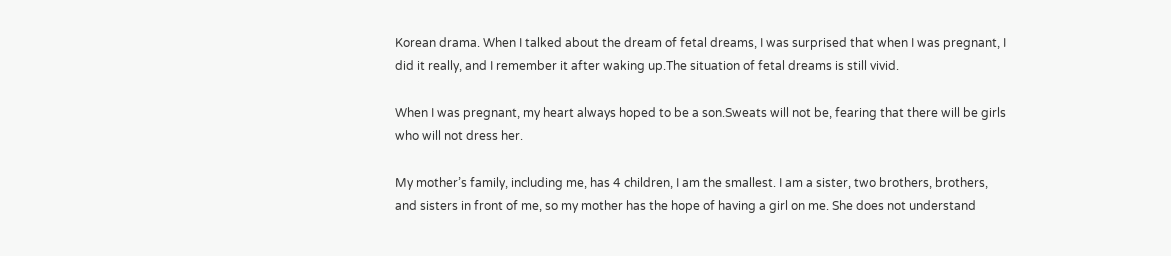Korean drama. When I talked about the dream of fetal dreams, I was surprised that when I was pregnant, I did it really, and I remember it after waking up.The situation of fetal dreams is still vivid.

When I was pregnant, my heart always hoped to be a son.Sweats will not be, fearing that there will be girls who will not dress her.

My mother’s family, including me, has 4 children, I am the smallest. I am a sister, two brothers, brothers, and sisters in front of me, so my mother has the hope of having a girl on me. She does not understand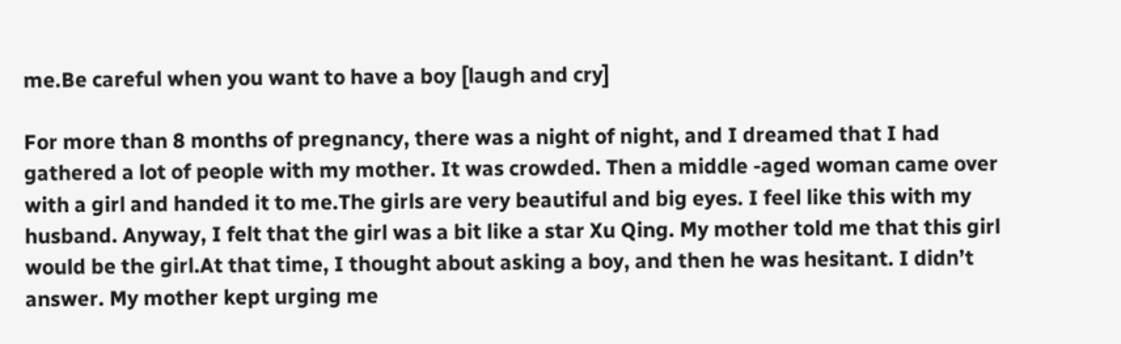me.Be careful when you want to have a boy [laugh and cry]

For more than 8 months of pregnancy, there was a night of night, and I dreamed that I had gathered a lot of people with my mother. It was crowded. Then a middle -aged woman came over with a girl and handed it to me.The girls are very beautiful and big eyes. I feel like this with my husband. Anyway, I felt that the girl was a bit like a star Xu Qing. My mother told me that this girl would be the girl.At that time, I thought about asking a boy, and then he was hesitant. I didn’t answer. My mother kept urging me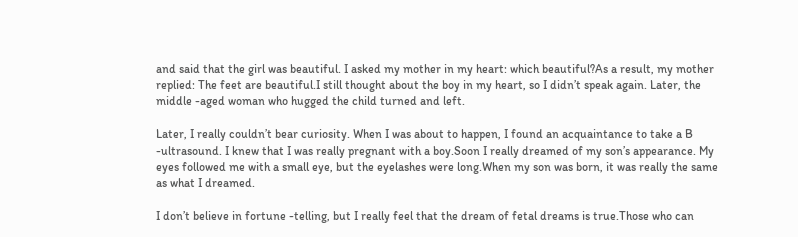and said that the girl was beautiful. I asked my mother in my heart: which beautiful?As a result, my mother replied: The feet are beautiful.I still thought about the boy in my heart, so I didn’t speak again. Later, the middle -aged woman who hugged the child turned and left.

Later, I really couldn’t bear curiosity. When I was about to happen, I found an acquaintance to take a B -ultrasound. I knew that I was really pregnant with a boy.Soon I really dreamed of my son’s appearance. My eyes followed me with a small eye, but the eyelashes were long.When my son was born, it was really the same as what I dreamed.

I don’t believe in fortune -telling, but I really feel that the dream of fetal dreams is true.Those who can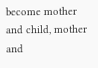become mother and child, mother and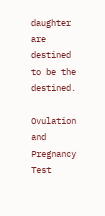daughter are destined to be the destined.

Ovulation and Pregnancy Test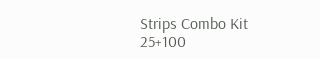Strips Combo Kit 25+100